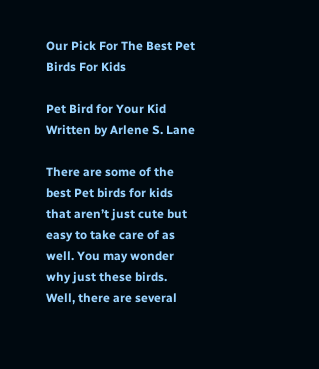Our Pick For The Best Pet Birds For Kids

Pet Bird for Your Kid
Written by Arlene S. Lane

There are some of the best Pet birds for kids that aren’t just cute but easy to take care of as well. You may wonder why just these birds. Well, there are several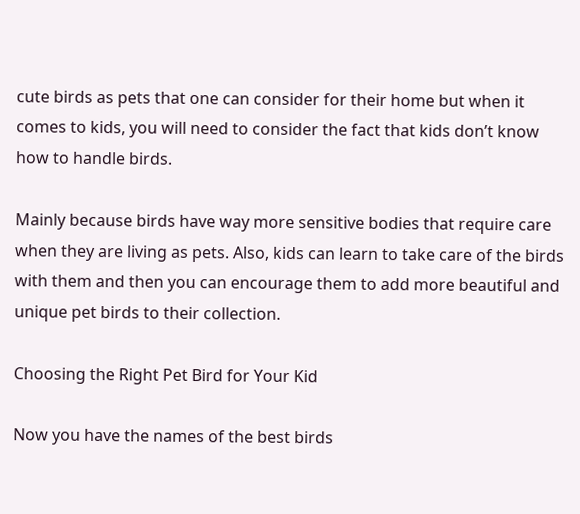cute birds as pets that one can consider for their home but when it comes to kids, you will need to consider the fact that kids don’t know how to handle birds.

Mainly because birds have way more sensitive bodies that require care when they are living as pets. Also, kids can learn to take care of the birds with them and then you can encourage them to add more beautiful and unique pet birds to their collection.

Choosing the Right Pet Bird for Your Kid

Now you have the names of the best birds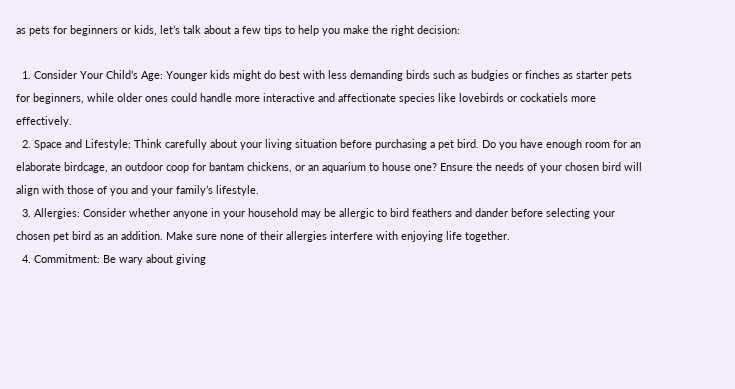as pets for beginners or kids, let’s talk about a few tips to help you make the right decision:

  1. Consider Your Child’s Age: Younger kids might do best with less demanding birds such as budgies or finches as starter pets for beginners, while older ones could handle more interactive and affectionate species like lovebirds or cockatiels more effectively.
  2. Space and Lifestyle: Think carefully about your living situation before purchasing a pet bird. Do you have enough room for an elaborate birdcage, an outdoor coop for bantam chickens, or an aquarium to house one? Ensure the needs of your chosen bird will align with those of you and your family’s lifestyle.
  3. Allergies: Consider whether anyone in your household may be allergic to bird feathers and dander before selecting your chosen pet bird as an addition. Make sure none of their allergies interfere with enjoying life together.
  4. Commitment: Be wary about giving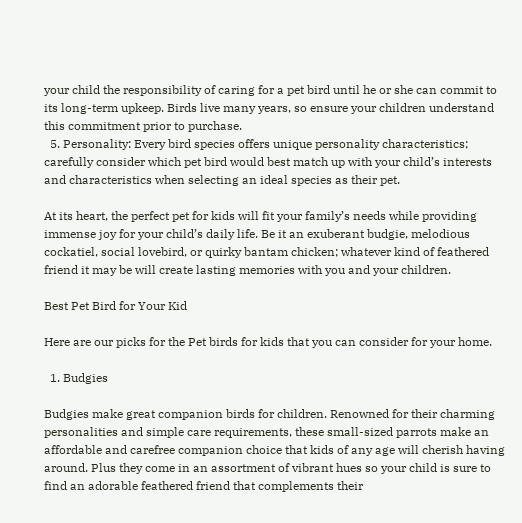your child the responsibility of caring for a pet bird until he or she can commit to its long-term upkeep. Birds live many years, so ensure your children understand this commitment prior to purchase.
  5. Personality: Every bird species offers unique personality characteristics; carefully consider which pet bird would best match up with your child’s interests and characteristics when selecting an ideal species as their pet.

At its heart, the perfect pet for kids will fit your family’s needs while providing immense joy for your child’s daily life. Be it an exuberant budgie, melodious cockatiel, social lovebird, or quirky bantam chicken; whatever kind of feathered friend it may be will create lasting memories with you and your children.

Best Pet Bird for Your Kid

Here are our picks for the Pet birds for kids that you can consider for your home.

  1. Budgies

Budgies make great companion birds for children. Renowned for their charming personalities and simple care requirements, these small-sized parrots make an affordable and carefree companion choice that kids of any age will cherish having around. Plus they come in an assortment of vibrant hues so your child is sure to find an adorable feathered friend that complements their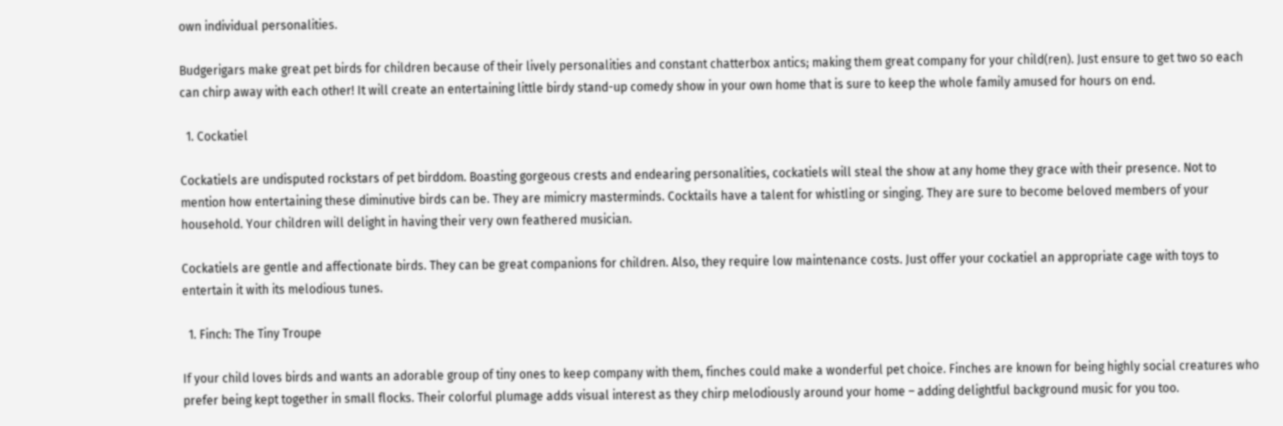own individual personalities.

Budgerigars make great pet birds for children because of their lively personalities and constant chatterbox antics; making them great company for your child(ren). Just ensure to get two so each can chirp away with each other! It will create an entertaining little birdy stand-up comedy show in your own home that is sure to keep the whole family amused for hours on end.

  1. Cockatiel

Cockatiels are undisputed rockstars of pet birddom. Boasting gorgeous crests and endearing personalities, cockatiels will steal the show at any home they grace with their presence. Not to mention how entertaining these diminutive birds can be. They are mimicry masterminds. Cocktails have a talent for whistling or singing. They are sure to become beloved members of your household. Your children will delight in having their very own feathered musician.

Cockatiels are gentle and affectionate birds. They can be great companions for children. Also, they require low maintenance costs. Just offer your cockatiel an appropriate cage with toys to entertain it with its melodious tunes.

  1. Finch: The Tiny Troupe

If your child loves birds and wants an adorable group of tiny ones to keep company with them, finches could make a wonderful pet choice. Finches are known for being highly social creatures who prefer being kept together in small flocks. Their colorful plumage adds visual interest as they chirp melodiously around your home – adding delightful background music for you too.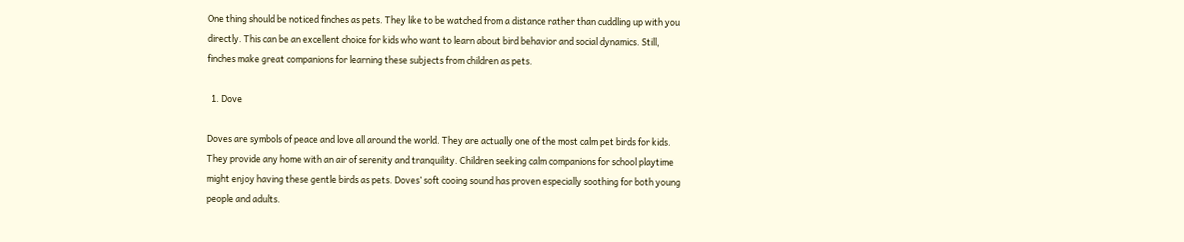One thing should be noticed finches as pets. They like to be watched from a distance rather than cuddling up with you directly. This can be an excellent choice for kids who want to learn about bird behavior and social dynamics. Still, finches make great companions for learning these subjects from children as pets.

  1. Dove

Doves are symbols of peace and love all around the world. They are actually one of the most calm pet birds for kids. They provide any home with an air of serenity and tranquility. Children seeking calm companions for school playtime might enjoy having these gentle birds as pets. Doves’ soft cooing sound has proven especially soothing for both young people and adults.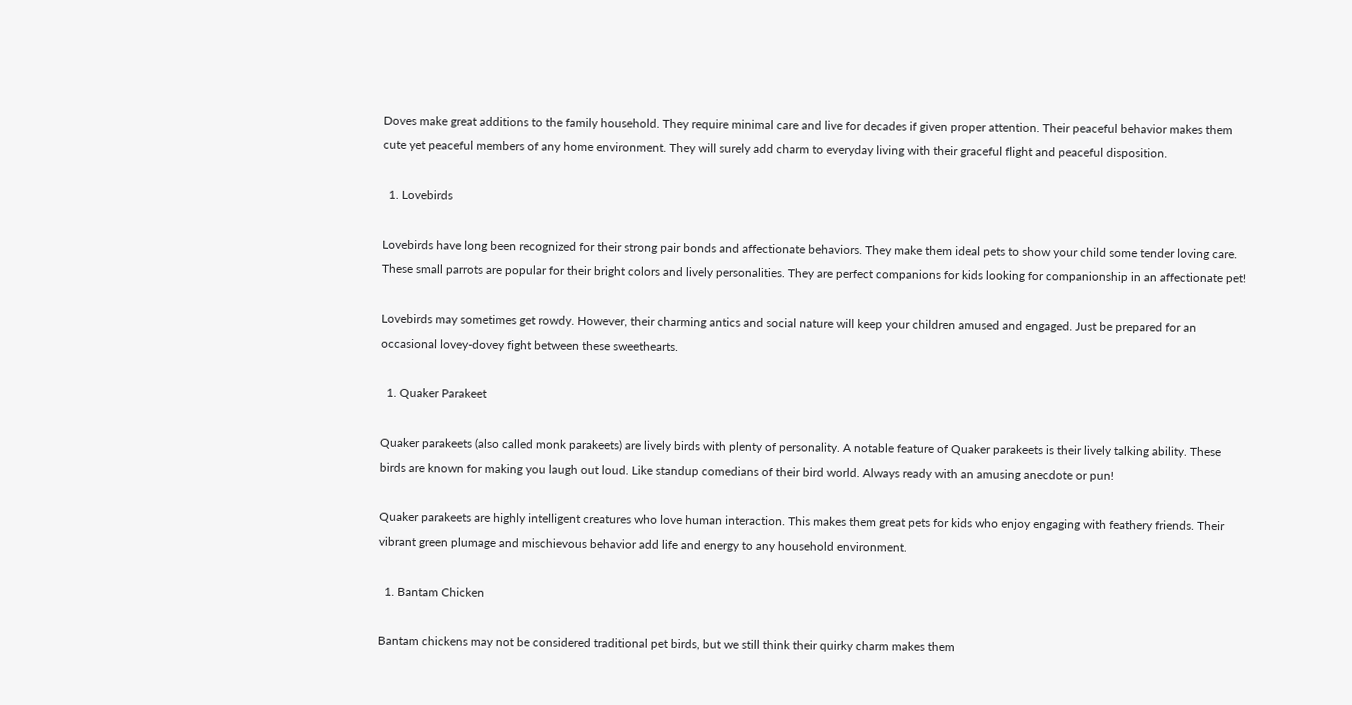Doves make great additions to the family household. They require minimal care and live for decades if given proper attention. Their peaceful behavior makes them cute yet peaceful members of any home environment. They will surely add charm to everyday living with their graceful flight and peaceful disposition.

  1. Lovebirds

Lovebirds have long been recognized for their strong pair bonds and affectionate behaviors. They make them ideal pets to show your child some tender loving care. These small parrots are popular for their bright colors and lively personalities. They are perfect companions for kids looking for companionship in an affectionate pet!

Lovebirds may sometimes get rowdy. However, their charming antics and social nature will keep your children amused and engaged. Just be prepared for an occasional lovey-dovey fight between these sweethearts.

  1. Quaker Parakeet

Quaker parakeets (also called monk parakeets) are lively birds with plenty of personality. A notable feature of Quaker parakeets is their lively talking ability. These birds are known for making you laugh out loud. Like standup comedians of their bird world. Always ready with an amusing anecdote or pun!

Quaker parakeets are highly intelligent creatures who love human interaction. This makes them great pets for kids who enjoy engaging with feathery friends. Their vibrant green plumage and mischievous behavior add life and energy to any household environment.

  1. Bantam Chicken

Bantam chickens may not be considered traditional pet birds, but we still think their quirky charm makes them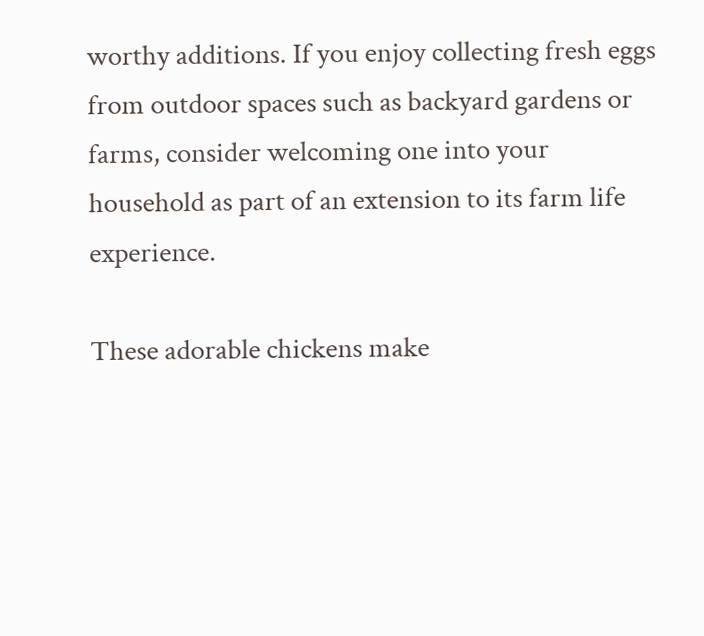worthy additions. If you enjoy collecting fresh eggs from outdoor spaces such as backyard gardens or farms, consider welcoming one into your household as part of an extension to its farm life experience.

These adorable chickens make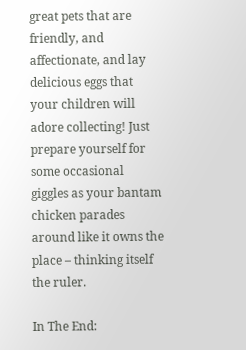great pets that are friendly, and affectionate, and lay delicious eggs that your children will adore collecting! Just prepare yourself for some occasional giggles as your bantam chicken parades around like it owns the place – thinking itself the ruler.

In The End: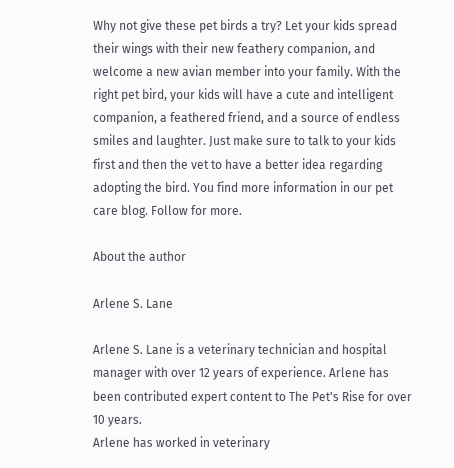Why not give these pet birds a try? Let your kids spread their wings with their new feathery companion, and welcome a new avian member into your family. With the right pet bird, your kids will have a cute and intelligent companion, a feathered friend, and a source of endless smiles and laughter. Just make sure to talk to your kids first and then the vet to have a better idea regarding adopting the bird. You find more information in our pet care blog. Follow for more.

About the author

Arlene S. Lane

Arlene S. Lane is a veterinary technician and hospital manager with over 12 years of experience. Arlene has been contributed expert content to The Pet's Rise for over 10 years.
Arlene has worked in veterinary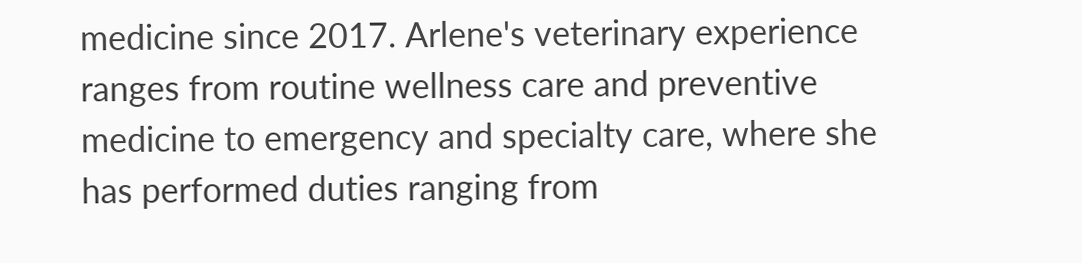medicine since 2017. Arlene's veterinary experience ranges from routine wellness care and preventive medicine to emergency and specialty care, where she has performed duties ranging from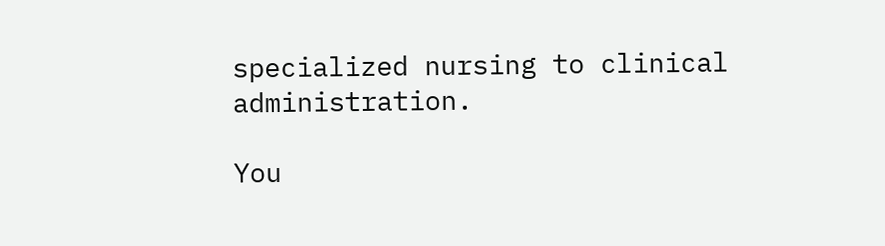specialized nursing to clinical administration.

You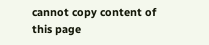cannot copy content of this page